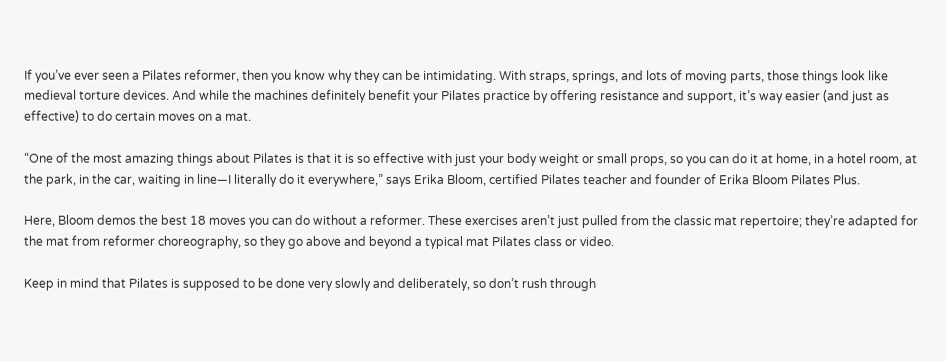If you’ve ever seen a Pilates reformer, then you know why they can be intimidating. With straps, springs, and lots of moving parts, those things look like medieval torture devices. And while the machines definitely benefit your Pilates practice by offering resistance and support, it’s way easier (and just as effective) to do certain moves on a mat.

“One of the most amazing things about Pilates is that it is so effective with just your body weight or small props, so you can do it at home, in a hotel room, at the park, in the car, waiting in line—I literally do it everywhere,” says Erika Bloom, certified Pilates teacher and founder of Erika Bloom Pilates Plus.

Here, Bloom demos the best 18 moves you can do without a reformer. These exercises aren’t just pulled from the classic mat repertoire; they’re adapted for the mat from reformer choreography, so they go above and beyond a typical mat Pilates class or video.

Keep in mind that Pilates is supposed to be done very slowly and deliberately, so don’t rush through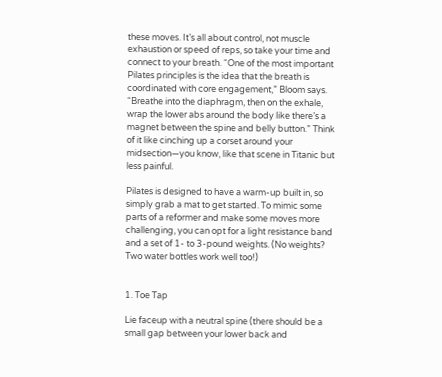these moves. It’s all about control, not muscle exhaustion or speed of reps, so take your time and connect to your breath. “One of the most important Pilates principles is the idea that the breath is coordinated with core engagement,” Bloom says. “Breathe into the diaphragm, then on the exhale, wrap the lower abs around the body like there’s a magnet between the spine and belly button.” Think of it like cinching up a corset around your midsection—you know, like that scene in Titanic but less painful.

Pilates is designed to have a warm-up built in, so simply grab a mat to get started. To mimic some parts of a reformer and make some moves more challenging, you can opt for a light resistance band and a set of 1- to 3-pound weights. (No weights? Two water bottles work well too!)


1. Toe Tap

Lie faceup with a neutral spine (there should be a small gap between your lower back and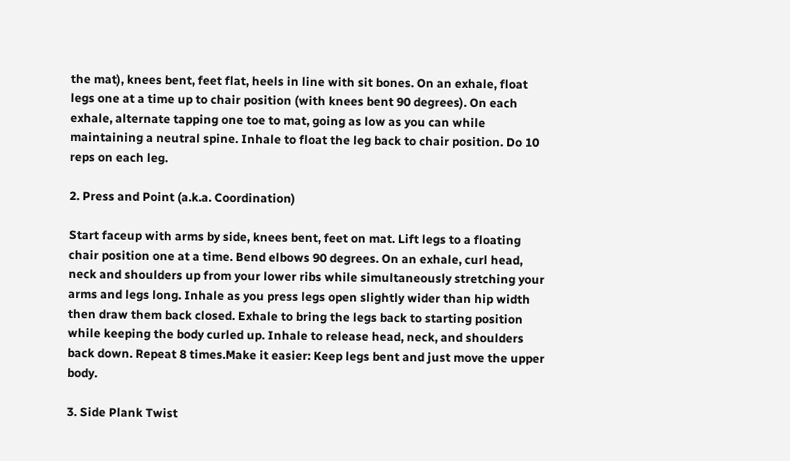the mat), knees bent, feet flat, heels in line with sit bones. On an exhale, float legs one at a time up to chair position (with knees bent 90 degrees). On each exhale, alternate tapping one toe to mat, going as low as you can while maintaining a neutral spine. Inhale to float the leg back to chair position. Do 10 reps on each leg.

2. Press and Point (a.k.a. Coordination)

Start faceup with arms by side, knees bent, feet on mat. Lift legs to a floating chair position one at a time. Bend elbows 90 degrees. On an exhale, curl head, neck and shoulders up from your lower ribs while simultaneously stretching your arms and legs long. Inhale as you press legs open slightly wider than hip width then draw them back closed. Exhale to bring the legs back to starting position while keeping the body curled up. Inhale to release head, neck, and shoulders back down. Repeat 8 times.Make it easier: Keep legs bent and just move the upper body.

3. Side Plank Twist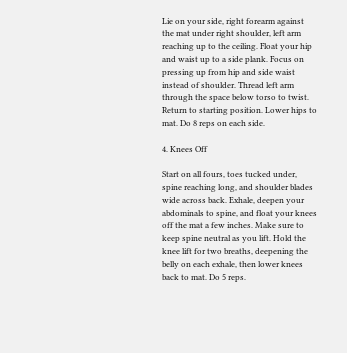Lie on your side, right forearm against the mat under right shoulder, left arm reaching up to the ceiling. Float your hip and waist up to a side plank. Focus on pressing up from hip and side waist instead of shoulder. Thread left arm through the space below torso to twist. Return to starting position. Lower hips to mat. Do 8 reps on each side.

4. Knees Off

Start on all fours, toes tucked under, spine reaching long, and shoulder blades wide across back. Exhale, deepen your abdominals to spine, and float your knees off the mat a few inches. Make sure to keep spine neutral as you lift. Hold the knee lift for two breaths, deepening the belly on each exhale, then lower knees back to mat. Do 5 reps.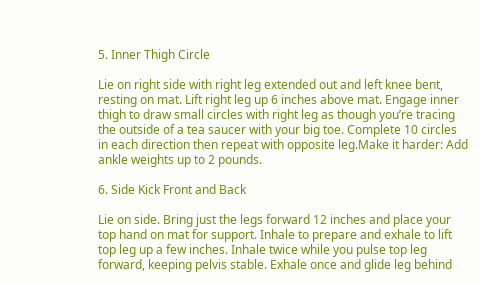5. Inner Thigh Circle

Lie on right side with right leg extended out and left knee bent, resting on mat. Lift right leg up 6 inches above mat. Engage inner thigh to draw small circles with right leg as though you’re tracing the outside of a tea saucer with your big toe. Complete 10 circles in each direction then repeat with opposite leg.Make it harder: Add ankle weights up to 2 pounds.

6. Side Kick Front and Back

Lie on side. Bring just the legs forward 12 inches and place your top hand on mat for support. Inhale to prepare and exhale to lift top leg up a few inches. Inhale twice while you pulse top leg forward, keeping pelvis stable. Exhale once and glide leg behind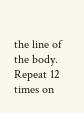the line of the body. Repeat 12 times on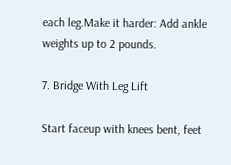each leg.Make it harder: Add ankle weights up to 2 pounds.

7. Bridge With Leg Lift

Start faceup with knees bent, feet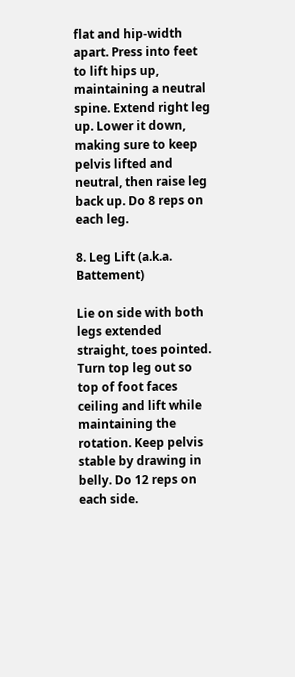flat and hip-width apart. Press into feet to lift hips up, maintaining a neutral spine. Extend right leg up. Lower it down, making sure to keep pelvis lifted and neutral, then raise leg back up. Do 8 reps on each leg.

8. Leg Lift (a.k.a. Battement)

Lie on side with both legs extended straight, toes pointed. Turn top leg out so top of foot faces ceiling and lift while maintaining the rotation. Keep pelvis stable by drawing in belly. Do 12 reps on each side.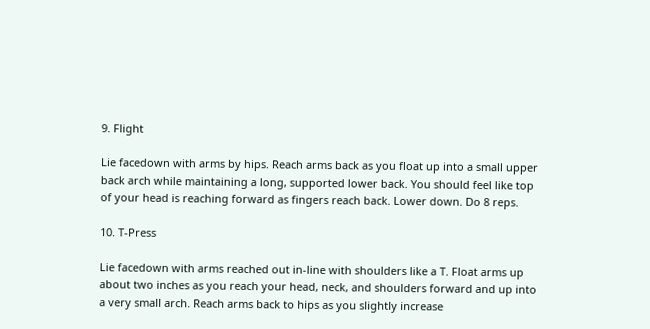9. Flight

Lie facedown with arms by hips. Reach arms back as you float up into a small upper back arch while maintaining a long, supported lower back. You should feel like top of your head is reaching forward as fingers reach back. Lower down. Do 8 reps.

10. T-Press

Lie facedown with arms reached out in-line with shoulders like a T. Float arms up about two inches as you reach your head, neck, and shoulders forward and up into a very small arch. Reach arms back to hips as you slightly increase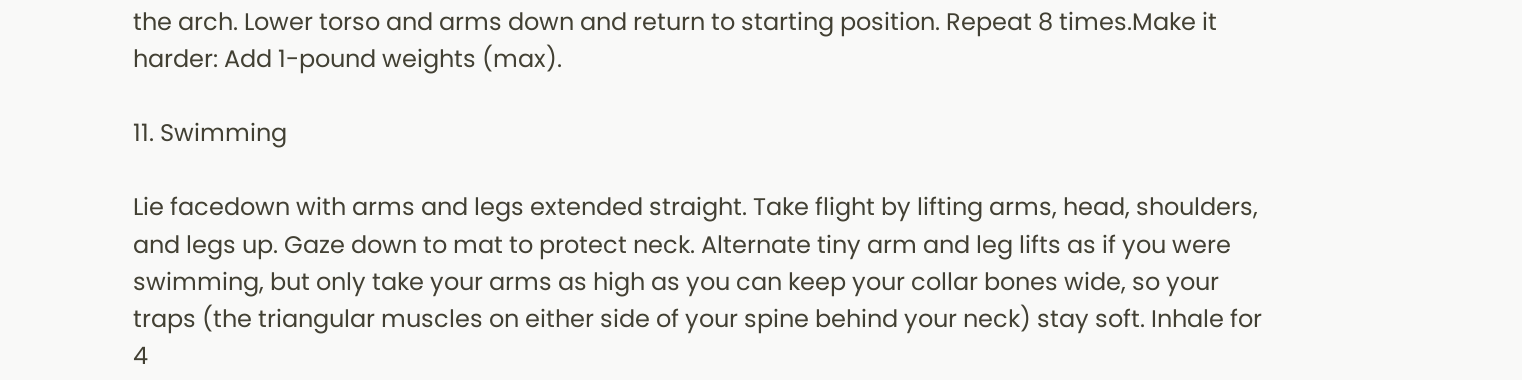the arch. Lower torso and arms down and return to starting position. Repeat 8 times.Make it harder: Add 1-pound weights (max).

11. Swimming

Lie facedown with arms and legs extended straight. Take flight by lifting arms, head, shoulders, and legs up. Gaze down to mat to protect neck. Alternate tiny arm and leg lifts as if you were swimming, but only take your arms as high as you can keep your collar bones wide, so your traps (the triangular muscles on either side of your spine behind your neck) stay soft. Inhale for 4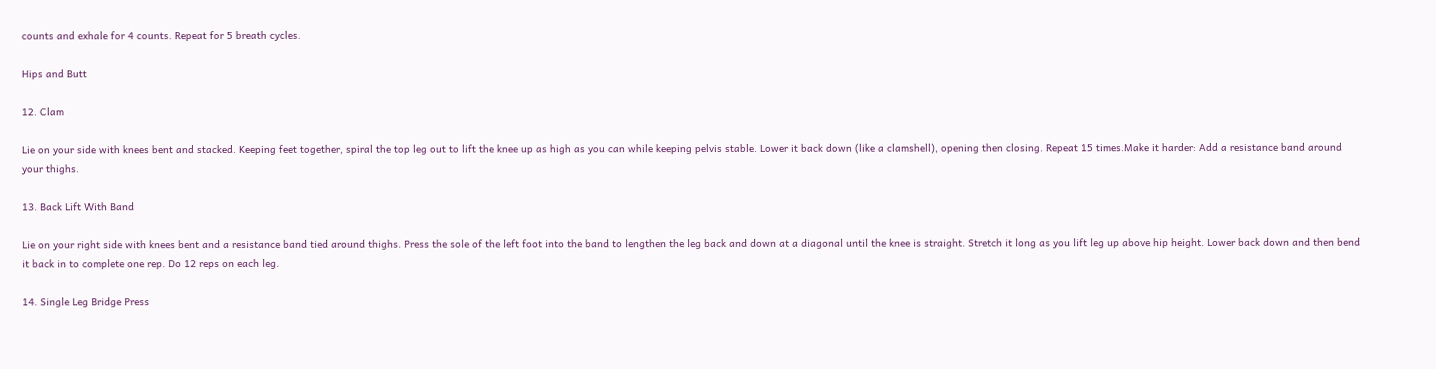counts and exhale for 4 counts. Repeat for 5 breath cycles.

Hips and Butt

12. Clam

Lie on your side with knees bent and stacked. Keeping feet together, spiral the top leg out to lift the knee up as high as you can while keeping pelvis stable. Lower it back down (like a clamshell), opening then closing. Repeat 15 times.Make it harder: Add a resistance band around your thighs.

13. Back Lift With Band

Lie on your right side with knees bent and a resistance band tied around thighs. Press the sole of the left foot into the band to lengthen the leg back and down at a diagonal until the knee is straight. Stretch it long as you lift leg up above hip height. Lower back down and then bend it back in to complete one rep. Do 12 reps on each leg.

14. Single Leg Bridge Press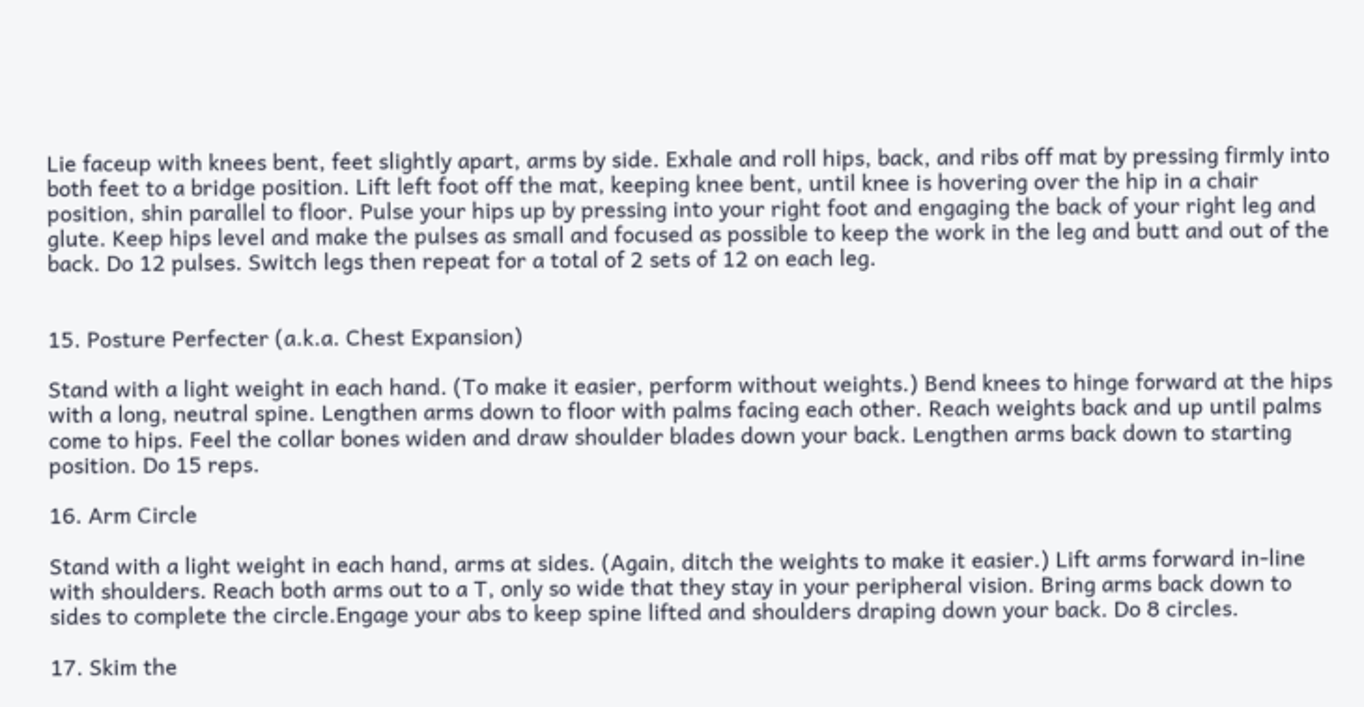Lie faceup with knees bent, feet slightly apart, arms by side. Exhale and roll hips, back, and ribs off mat by pressing firmly into both feet to a bridge position. Lift left foot off the mat, keeping knee bent, until knee is hovering over the hip in a chair position, shin parallel to floor. Pulse your hips up by pressing into your right foot and engaging the back of your right leg and glute. Keep hips level and make the pulses as small and focused as possible to keep the work in the leg and butt and out of the back. Do 12 pulses. Switch legs then repeat for a total of 2 sets of 12 on each leg.


15. Posture Perfecter (a.k.a. Chest Expansion)

Stand with a light weight in each hand. (To make it easier, perform without weights.) Bend knees to hinge forward at the hips with a long, neutral spine. Lengthen arms down to floor with palms facing each other. Reach weights back and up until palms come to hips. Feel the collar bones widen and draw shoulder blades down your back. Lengthen arms back down to starting position. Do 15 reps.

16. Arm Circle

Stand with a light weight in each hand, arms at sides. (Again, ditch the weights to make it easier.) Lift arms forward in-line with shoulders. Reach both arms out to a T, only so wide that they stay in your peripheral vision. Bring arms back down to sides to complete the circle.Engage your abs to keep spine lifted and shoulders draping down your back. Do 8 circles.

17. Skim the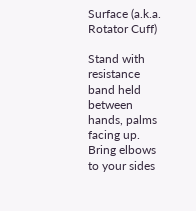Surface (a.k.a. Rotator Cuff)

Stand with resistance band held between hands, palms facing up. Bring elbows to your sides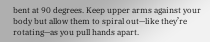bent at 90 degrees. Keep upper arms against your body but allow them to spiral out—like they’re rotating—as you pull hands apart.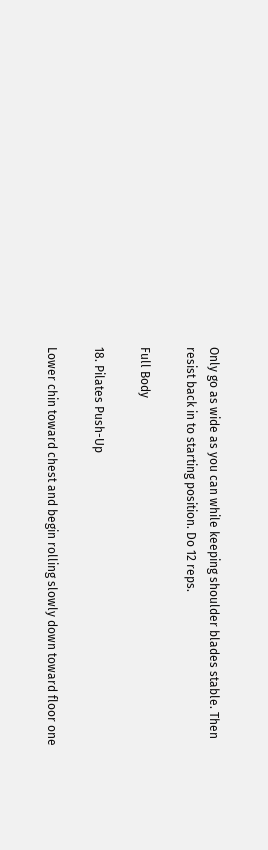Only go as wide as you can while keeping shoulder blades stable. Then resist back in to starting position. Do 12 reps.

Full Body

18. Pilates Push-Up

Lower chin toward chest and begin rolling slowly down toward floor one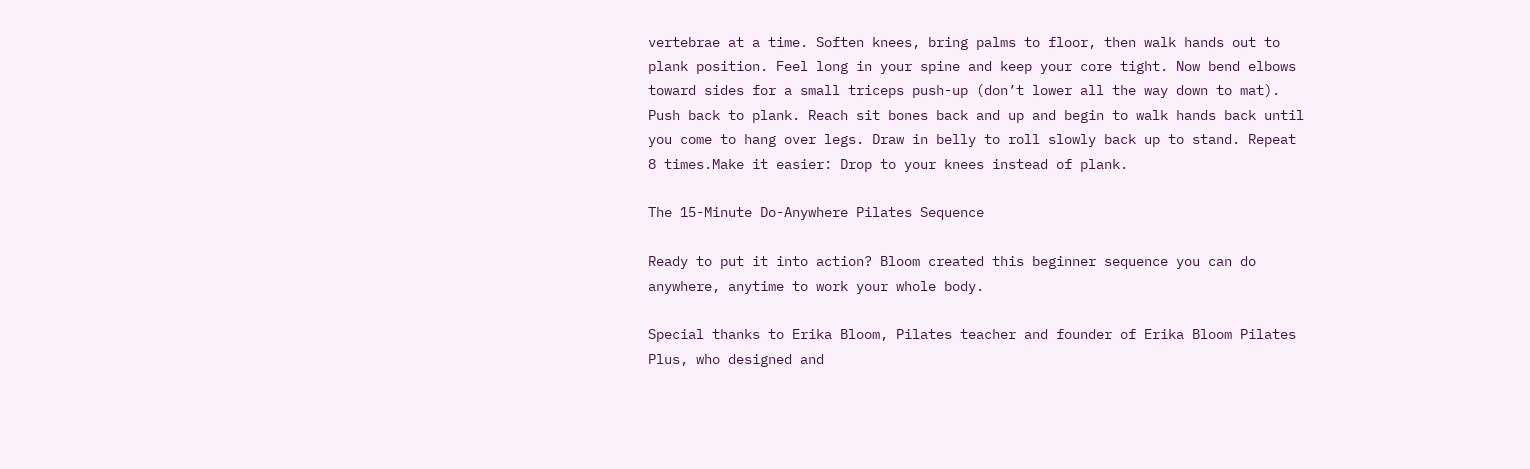vertebrae at a time. Soften knees, bring palms to floor, then walk hands out to plank position. Feel long in your spine and keep your core tight. Now bend elbows toward sides for a small triceps push-up (don’t lower all the way down to mat). Push back to plank. Reach sit bones back and up and begin to walk hands back until you come to hang over legs. Draw in belly to roll slowly back up to stand. Repeat 8 times.Make it easier: Drop to your knees instead of plank.

The 15-Minute Do-Anywhere Pilates Sequence

Ready to put it into action? Bloom created this beginner sequence you can do anywhere, anytime to work your whole body.

Special thanks to Erika Bloom, Pilates teacher and founder of Erika Bloom Pilates Plus, who designed and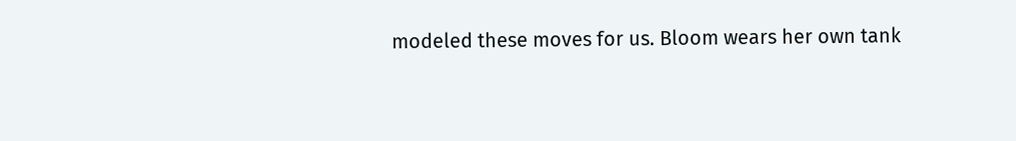modeled these moves for us. Bloom wears her own tank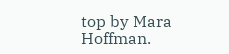top by Mara Hoffman.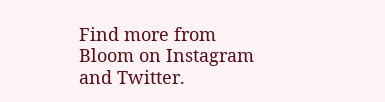Find more from Bloom on Instagram and Twitter.